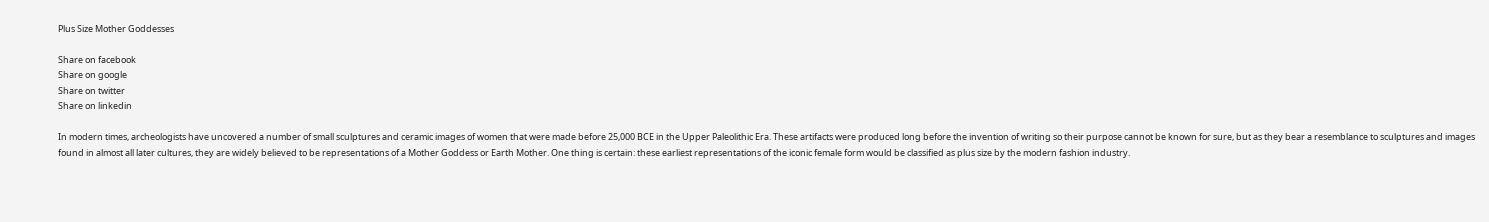Plus Size Mother Goddesses

Share on facebook
Share on google
Share on twitter
Share on linkedin

In modern times, archeologists have uncovered a number of small sculptures and ceramic images of women that were made before 25,000 BCE in the Upper Paleolithic Era. These artifacts were produced long before the invention of writing so their purpose cannot be known for sure, but as they bear a resemblance to sculptures and images found in almost all later cultures, they are widely believed to be representations of a Mother Goddess or Earth Mother. One thing is certain: these earliest representations of the iconic female form would be classified as plus size by the modern fashion industry.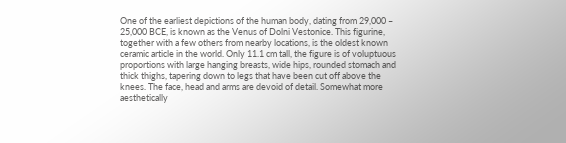One of the earliest depictions of the human body, dating from 29,000 – 25,000 BCE, is known as the Venus of Dolni Vestonice. This figurine, together with a few others from nearby locations, is the oldest known ceramic article in the world. Only 11.1 cm tall, the figure is of voluptuous proportions with large hanging breasts, wide hips, rounded stomach and thick thighs, tapering down to legs that have been cut off above the knees. The face, head and arms are devoid of detail. Somewhat more aesthetically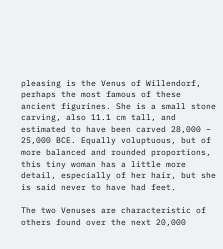pleasing is the Venus of Willendorf, perhaps the most famous of these ancient figurines. She is a small stone carving, also 11.1 cm tall, and estimated to have been carved 28,000 – 25,000 BCE. Equally voluptuous, but of more balanced and rounded proportions, this tiny woman has a little more detail, especially of her hair, but she is said never to have had feet.

The two Venuses are characteristic of others found over the next 20,000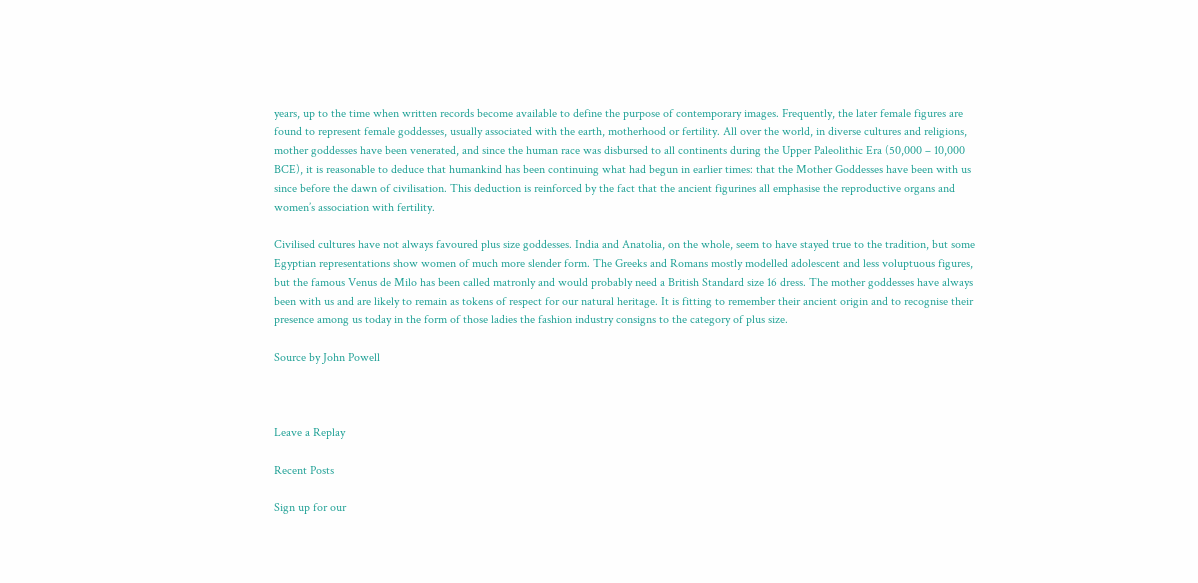years, up to the time when written records become available to define the purpose of contemporary images. Frequently, the later female figures are found to represent female goddesses, usually associated with the earth, motherhood or fertility. All over the world, in diverse cultures and religions, mother goddesses have been venerated, and since the human race was disbursed to all continents during the Upper Paleolithic Era (50,000 – 10,000 BCE), it is reasonable to deduce that humankind has been continuing what had begun in earlier times: that the Mother Goddesses have been with us since before the dawn of civilisation. This deduction is reinforced by the fact that the ancient figurines all emphasise the reproductive organs and women’s association with fertility.

Civilised cultures have not always favoured plus size goddesses. India and Anatolia, on the whole, seem to have stayed true to the tradition, but some Egyptian representations show women of much more slender form. The Greeks and Romans mostly modelled adolescent and less voluptuous figures, but the famous Venus de Milo has been called matronly and would probably need a British Standard size 16 dress. The mother goddesses have always been with us and are likely to remain as tokens of respect for our natural heritage. It is fitting to remember their ancient origin and to recognise their presence among us today in the form of those ladies the fashion industry consigns to the category of plus size.

Source by John Powell



Leave a Replay

Recent Posts

Sign up for our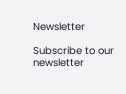Newsletter

Subscribe to our newsletter